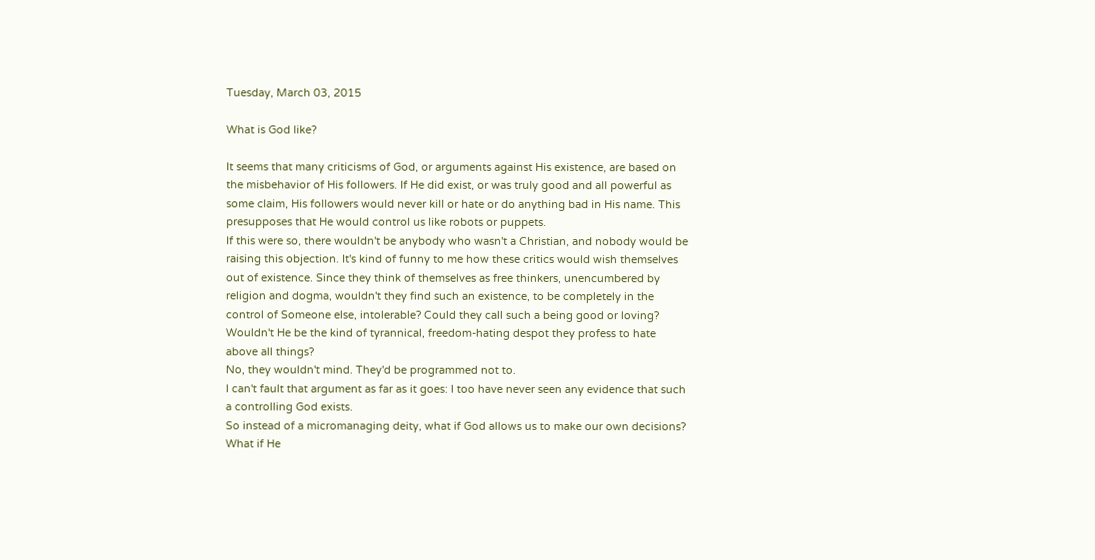Tuesday, March 03, 2015

What is God like?

It seems that many criticisms of God, or arguments against His existence, are based on the misbehavior of His followers. If He did exist, or was truly good and all powerful as some claim, His followers would never kill or hate or do anything bad in His name. This presupposes that He would control us like robots or puppets.
If this were so, there wouldn't be anybody who wasn't a Christian, and nobody would be raising this objection. It's kind of funny to me how these critics would wish themselves out of existence. Since they think of themselves as free thinkers, unencumbered by religion and dogma, wouldn't they find such an existence, to be completely in the control of Someone else, intolerable? Could they call such a being good or loving? Wouldn't He be the kind of tyrannical, freedom-hating despot they profess to hate above all things?
No, they wouldn't mind. They'd be programmed not to.
I can't fault that argument as far as it goes: I too have never seen any evidence that such a controlling God exists.
So instead of a micromanaging deity, what if God allows us to make our own decisions? What if He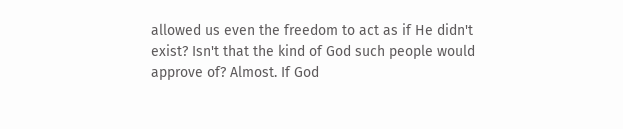allowed us even the freedom to act as if He didn't exist? Isn't that the kind of God such people would approve of? Almost. If God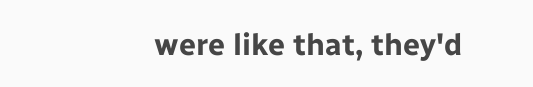were like that, they'd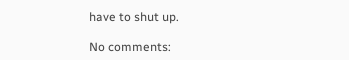have to shut up.

No comments: